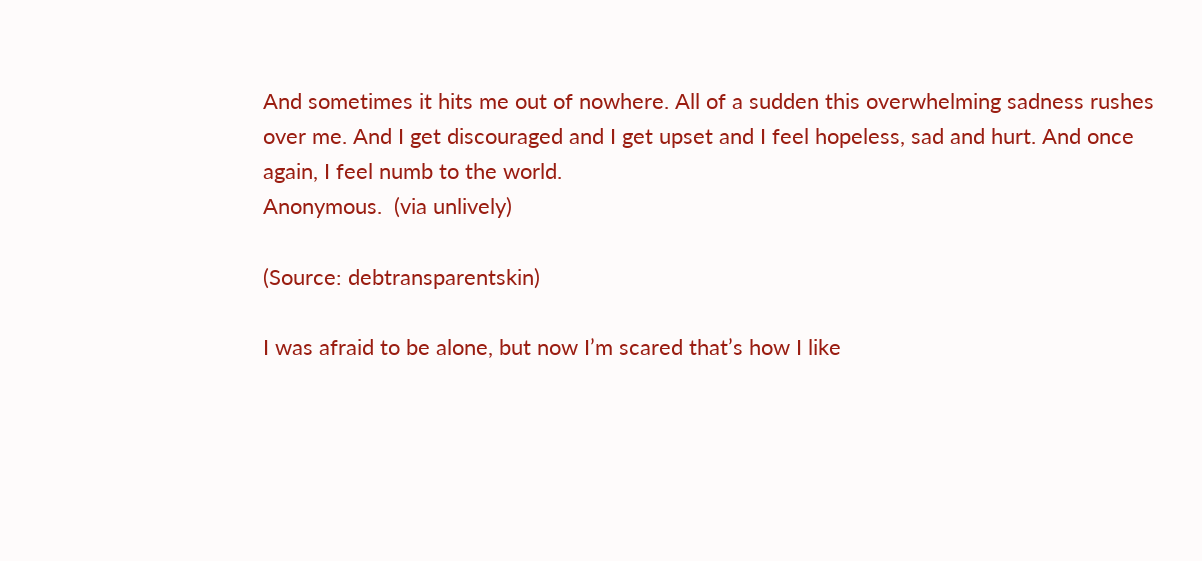And sometimes it hits me out of nowhere. All of a sudden this overwhelming sadness rushes over me. And I get discouraged and I get upset and I feel hopeless, sad and hurt. And once again, I feel numb to the world.
Anonymous.  (via unlively)

(Source: debtransparentskin)

I was afraid to be alone, but now I’m scared that’s how I like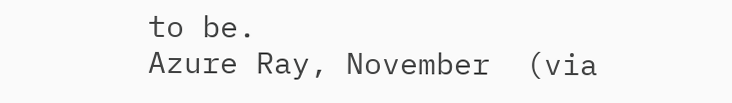to be.
Azure Ray, November  (via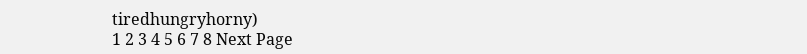tiredhungryhorny)
1 2 3 4 5 6 7 8 Next Page